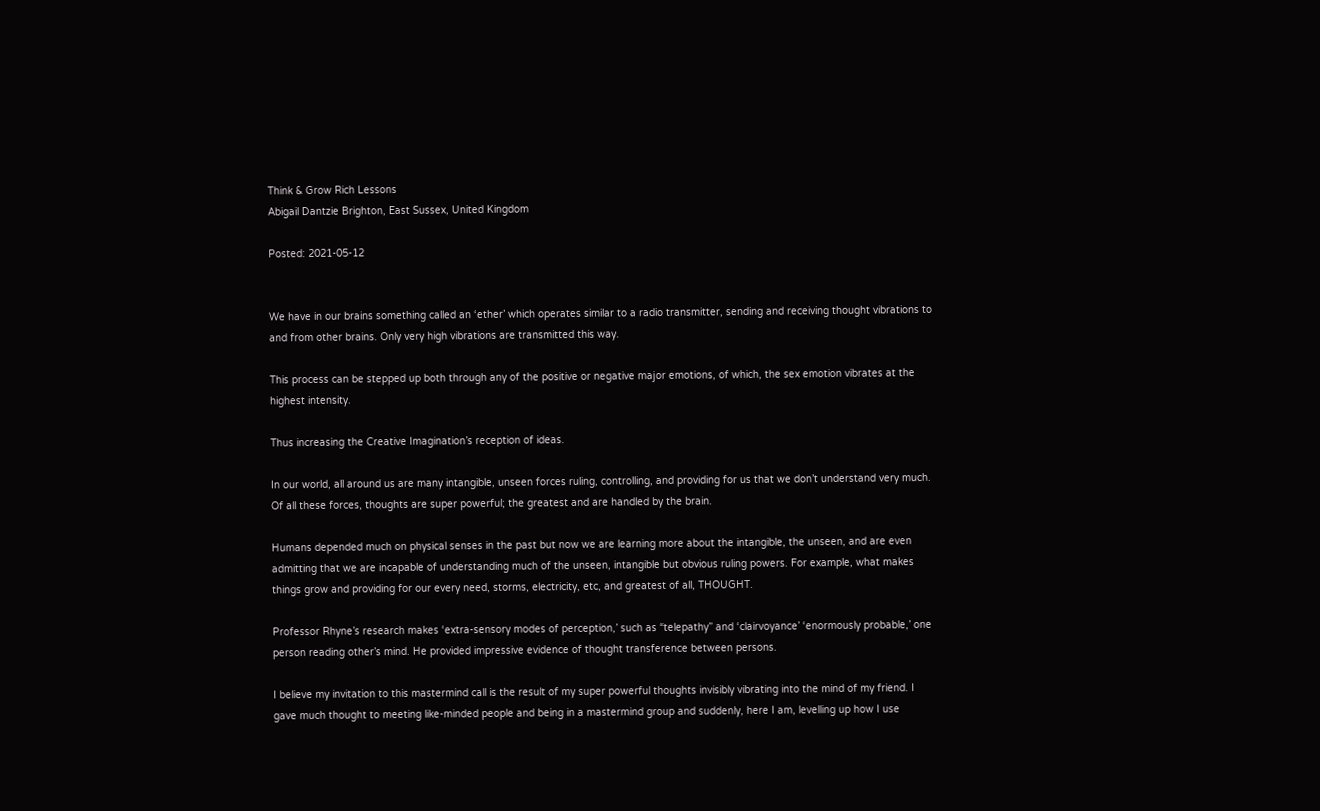Think & Grow Rich Lessons
Abigail Dantzie Brighton, East Sussex, United Kingdom

Posted: 2021-05-12


We have in our brains something called an ‘ether’ which operates similar to a radio transmitter, sending and receiving thought vibrations to and from other brains. Only very high vibrations are transmitted this way.

This process can be stepped up both through any of the positive or negative major emotions, of which, the sex emotion vibrates at the highest intensity.

Thus increasing the Creative Imagination’s reception of ideas.

In our world, all around us are many intangible, unseen forces ruling, controlling, and providing for us that we don’t understand very much. Of all these forces, thoughts are super powerful; the greatest and are handled by the brain.

Humans depended much on physical senses in the past but now we are learning more about the intangible, the unseen, and are even admitting that we are incapable of understanding much of the unseen, intangible but obvious ruling powers. For example, what makes things grow and providing for our every need, storms, electricity, etc, and greatest of all, THOUGHT.

Professor Rhyne’s research makes ‘extra-sensory modes of perception,’ such as “telepathy” and ‘clairvoyance’ ‘enormously probable,’ one person reading other’s mind. He provided impressive evidence of thought transference between persons.

I believe my invitation to this mastermind call is the result of my super powerful thoughts invisibly vibrating into the mind of my friend. I gave much thought to meeting like-minded people and being in a mastermind group and suddenly, here I am, levelling up how I use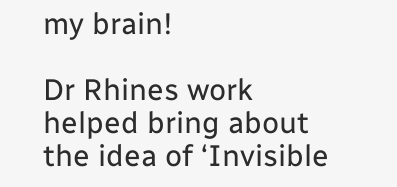my brain!

Dr Rhines work helped bring about the idea of ‘Invisible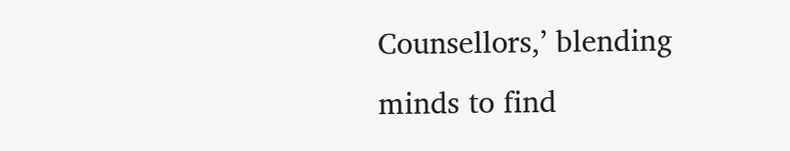Counsellors,’ blending minds to find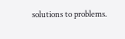solutions to problems.